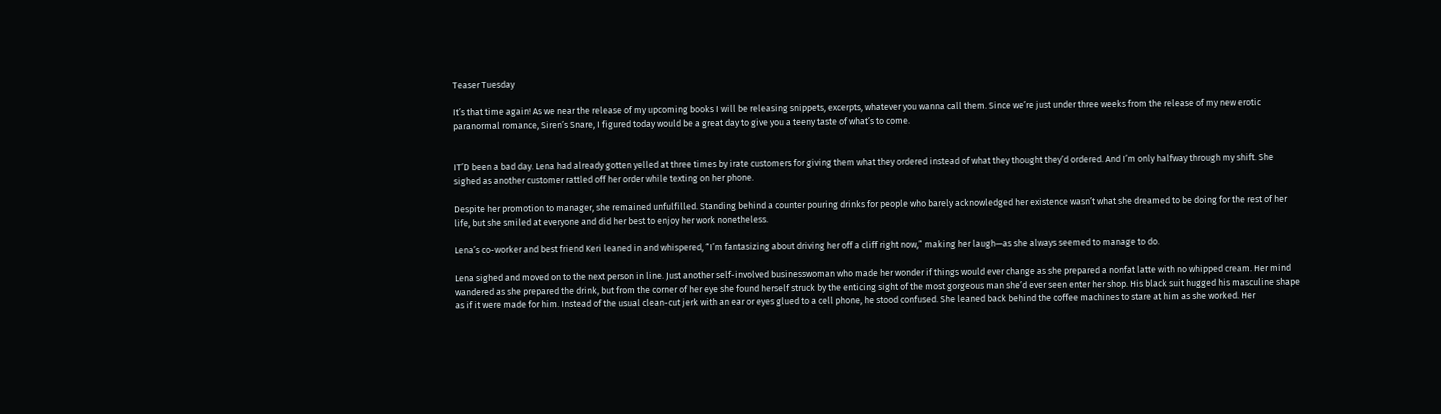Teaser Tuesday

It’s that time again! As we near the release of my upcoming books I will be releasing snippets, excerpts, whatever you wanna call them. Since we’re just under three weeks from the release of my new erotic paranormal romance, Siren’s Snare, I figured today would be a great day to give you a teeny taste of what’s to come.


IT’D been a bad day. Lena had already gotten yelled at three times by irate customers for giving them what they ordered instead of what they thought they’d ordered. And I’m only halfway through my shift. She sighed as another customer rattled off her order while texting on her phone.

Despite her promotion to manager, she remained unfulfilled. Standing behind a counter pouring drinks for people who barely acknowledged her existence wasn’t what she dreamed to be doing for the rest of her life, but she smiled at everyone and did her best to enjoy her work nonetheless.

Lena’s co-worker and best friend Keri leaned in and whispered, “I’m fantasizing about driving her off a cliff right now,” making her laugh—as she always seemed to manage to do.

Lena sighed and moved on to the next person in line. Just another self-involved businesswoman who made her wonder if things would ever change as she prepared a nonfat latte with no whipped cream. Her mind wandered as she prepared the drink, but from the corner of her eye she found herself struck by the enticing sight of the most gorgeous man she’d ever seen enter her shop. His black suit hugged his masculine shape as if it were made for him. Instead of the usual clean-cut jerk with an ear or eyes glued to a cell phone, he stood confused. She leaned back behind the coffee machines to stare at him as she worked. Her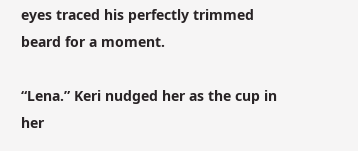eyes traced his perfectly trimmed beard for a moment.

“Lena.” Keri nudged her as the cup in her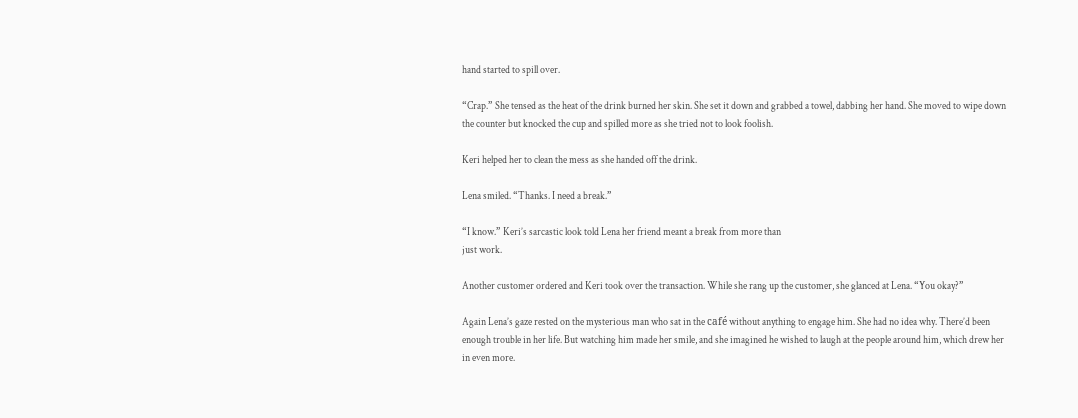hand started to spill over.

“Crap.” She tensed as the heat of the drink burned her skin. She set it down and grabbed a towel, dabbing her hand. She moved to wipe down the counter but knocked the cup and spilled more as she tried not to look foolish.

Keri helped her to clean the mess as she handed off the drink.

Lena smiled. “Thanks. I need a break.”

“I know.” Keri’s sarcastic look told Lena her friend meant a break from more than
just work.

Another customer ordered and Keri took over the transaction. While she rang up the customer, she glanced at Lena. “You okay?”

Again Lena’s gaze rested on the mysterious man who sat in the café without anything to engage him. She had no idea why. There’d been enough trouble in her life. But watching him made her smile, and she imagined he wished to laugh at the people around him, which drew her in even more.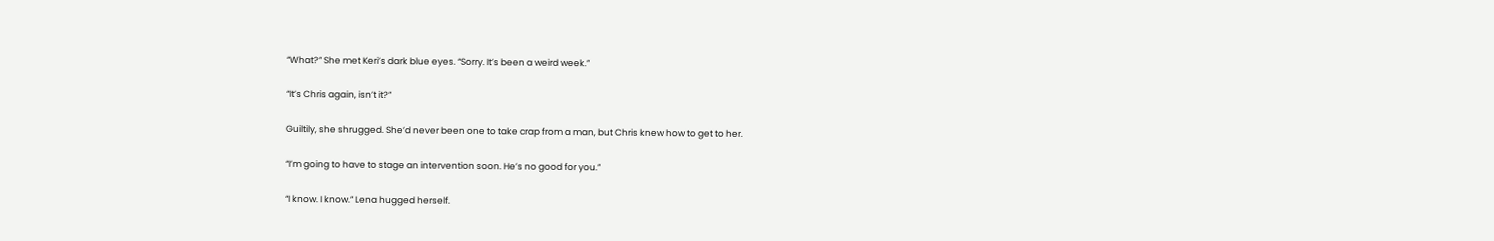“What?” She met Keri’s dark blue eyes. “Sorry. It’s been a weird week.”

“It’s Chris again, isn’t it?”

Guiltily, she shrugged. She’d never been one to take crap from a man, but Chris knew how to get to her.

“I’m going to have to stage an intervention soon. He’s no good for you.”

“I know. I know.” Lena hugged herself.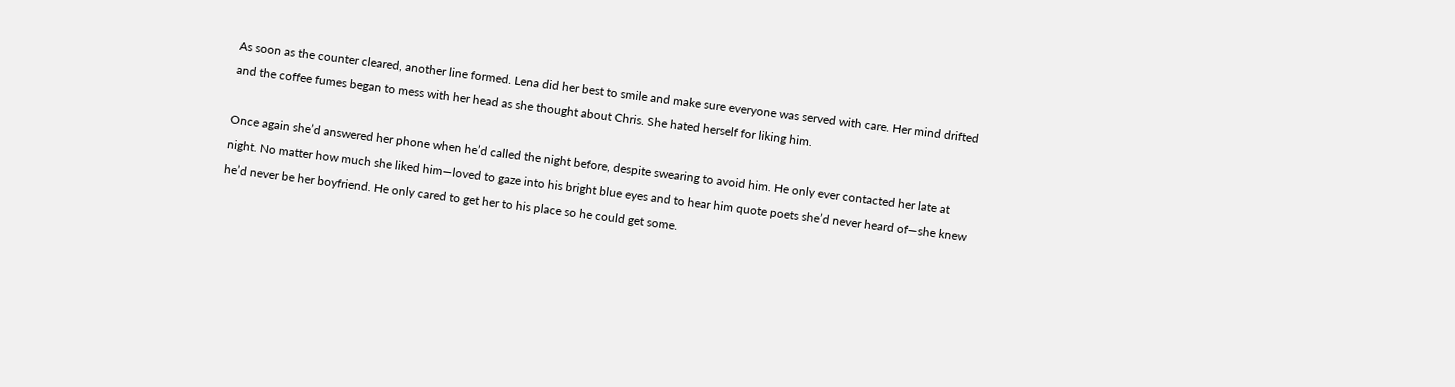As soon as the counter cleared, another line formed. Lena did her best to smile and make sure everyone was served with care. Her mind drifted and the coffee fumes began to mess with her head as she thought about Chris. She hated herself for liking him.

Once again she’d answered her phone when he’d called the night before, despite swearing to avoid him. He only ever contacted her late at night. No matter how much she liked him—loved to gaze into his bright blue eyes and to hear him quote poets she’d never heard of—she knew he’d never be her boyfriend. He only cared to get her to his place so he could get some.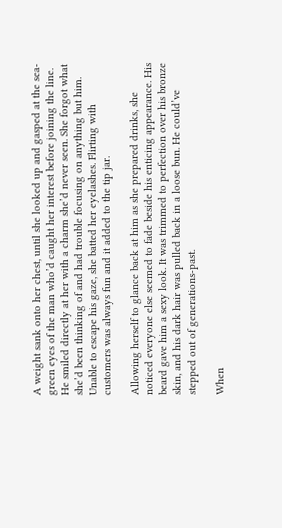A weight sank onto her chest, until she looked up and gasped at the sea-green eyes of the man who’d caught her interest before joining the line. He smiled directly at her with a charm she’d never seen. She forgot what she’d been thinking of and had trouble focusing on anything but him. Unable to escape his gaze, she batted her eyelashes. Flirting with customers was always fun and it added to the tip jar.

Allowing herself to glance back at him as she prepared drinks, she noticed everyone else seemed to fade beside his enticing appearance. His beard gave him a sexy look. It was trimmed to perfection over his bronze skin, and his dark hair was pulled back in a loose bun. He could’ve stepped out of generations-past.

When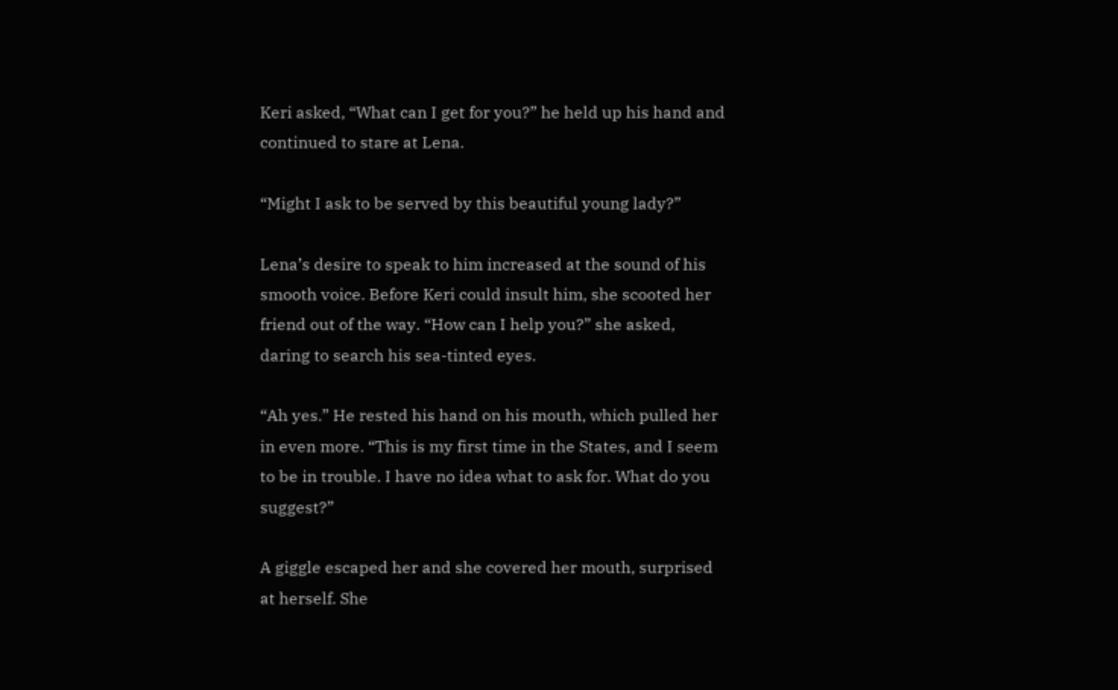Keri asked, “What can I get for you?” he held up his hand and continued to stare at Lena.

“Might I ask to be served by this beautiful young lady?”

Lena’s desire to speak to him increased at the sound of his smooth voice. Before Keri could insult him, she scooted her friend out of the way. “How can I help you?” she asked, daring to search his sea-tinted eyes.

“Ah yes.” He rested his hand on his mouth, which pulled her in even more. “This is my first time in the States, and I seem to be in trouble. I have no idea what to ask for. What do you suggest?”

A giggle escaped her and she covered her mouth, surprised at herself. She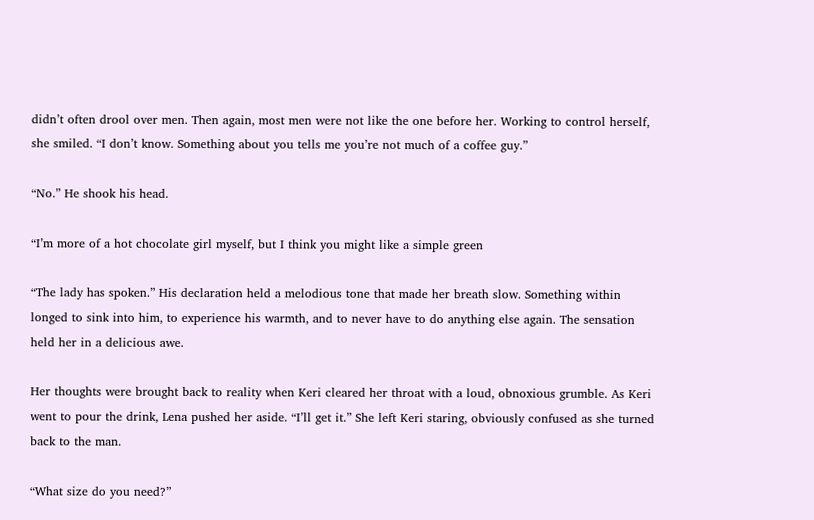didn’t often drool over men. Then again, most men were not like the one before her. Working to control herself, she smiled. “I don’t know. Something about you tells me you’re not much of a coffee guy.”

“No.” He shook his head.

“I’m more of a hot chocolate girl myself, but I think you might like a simple green

“The lady has spoken.” His declaration held a melodious tone that made her breath slow. Something within longed to sink into him, to experience his warmth, and to never have to do anything else again. The sensation held her in a delicious awe.

Her thoughts were brought back to reality when Keri cleared her throat with a loud, obnoxious grumble. As Keri went to pour the drink, Lena pushed her aside. “I’ll get it.” She left Keri staring, obviously confused as she turned back to the man.

“What size do you need?”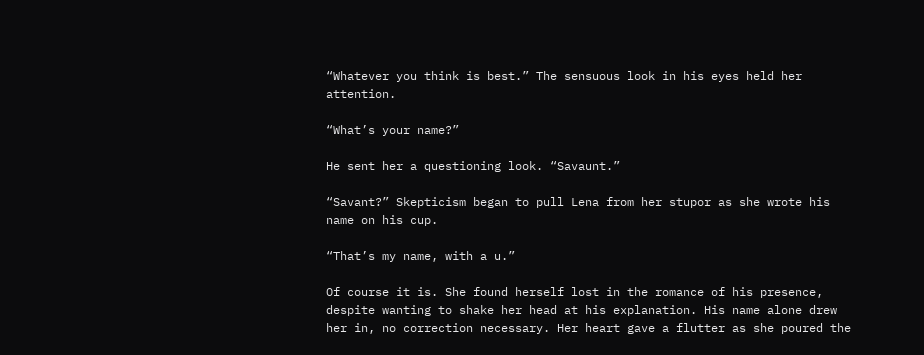“Whatever you think is best.” The sensuous look in his eyes held her attention.

“What’s your name?”

He sent her a questioning look. “Savaunt.”

“Savant?” Skepticism began to pull Lena from her stupor as she wrote his name on his cup.

“That’s my name, with a u.”

Of course it is. She found herself lost in the romance of his presence, despite wanting to shake her head at his explanation. His name alone drew her in, no correction necessary. Her heart gave a flutter as she poured the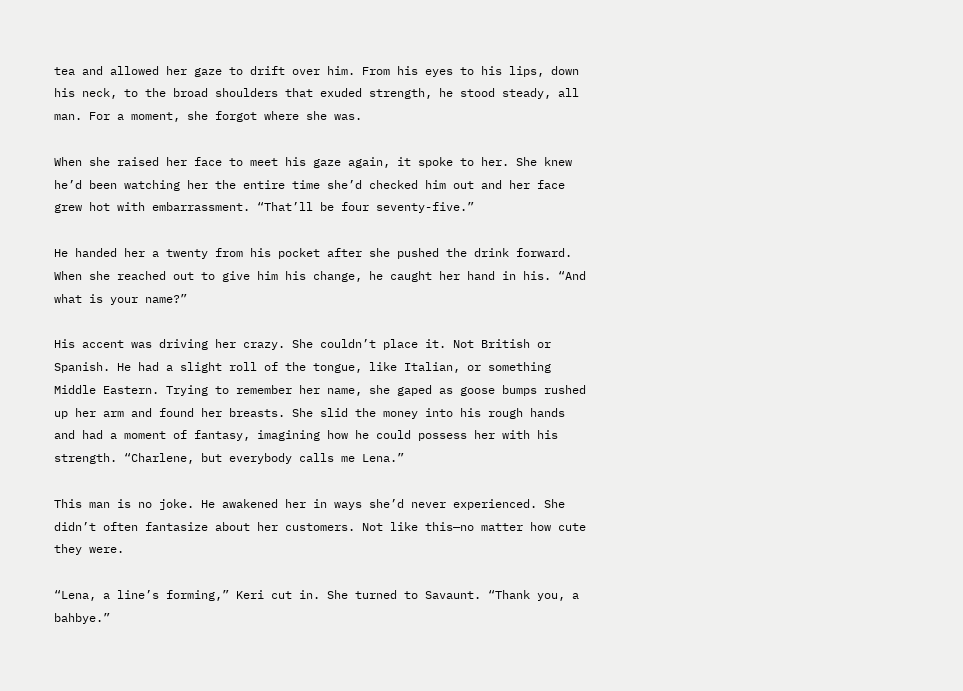tea and allowed her gaze to drift over him. From his eyes to his lips, down his neck, to the broad shoulders that exuded strength, he stood steady, all man. For a moment, she forgot where she was.

When she raised her face to meet his gaze again, it spoke to her. She knew he’d been watching her the entire time she’d checked him out and her face grew hot with embarrassment. “That’ll be four seventy-five.”

He handed her a twenty from his pocket after she pushed the drink forward. When she reached out to give him his change, he caught her hand in his. “And what is your name?”

His accent was driving her crazy. She couldn’t place it. Not British or Spanish. He had a slight roll of the tongue, like Italian, or something Middle Eastern. Trying to remember her name, she gaped as goose bumps rushed up her arm and found her breasts. She slid the money into his rough hands and had a moment of fantasy, imagining how he could possess her with his strength. “Charlene, but everybody calls me Lena.”

This man is no joke. He awakened her in ways she’d never experienced. She didn’t often fantasize about her customers. Not like this—no matter how cute they were.

“Lena, a line’s forming,” Keri cut in. She turned to Savaunt. “Thank you, a bahbye.”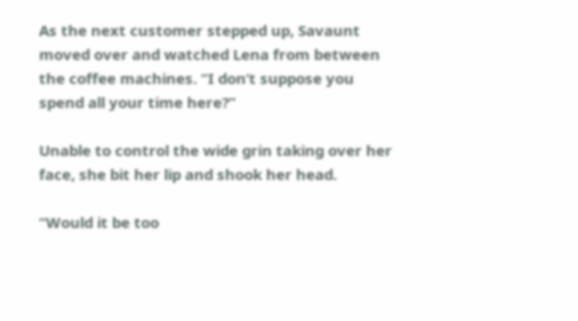As the next customer stepped up, Savaunt moved over and watched Lena from between the coffee machines. “I don’t suppose you spend all your time here?”

Unable to control the wide grin taking over her face, she bit her lip and shook her head.

“Would it be too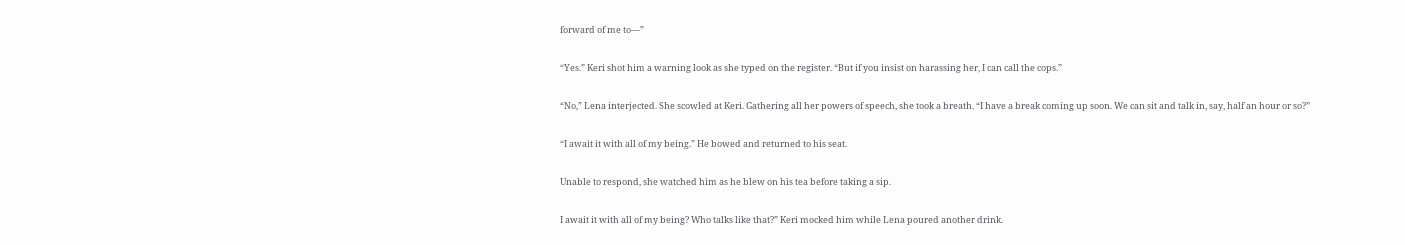forward of me to—”

“Yes.” Keri shot him a warning look as she typed on the register. “But if you insist on harassing her, I can call the cops.”

“No,” Lena interjected. She scowled at Keri. Gathering all her powers of speech, she took a breath. “I have a break coming up soon. We can sit and talk in, say, half an hour or so?”

“I await it with all of my being.” He bowed and returned to his seat.

Unable to respond, she watched him as he blew on his tea before taking a sip.

I await it with all of my being? Who talks like that?” Keri mocked him while Lena poured another drink.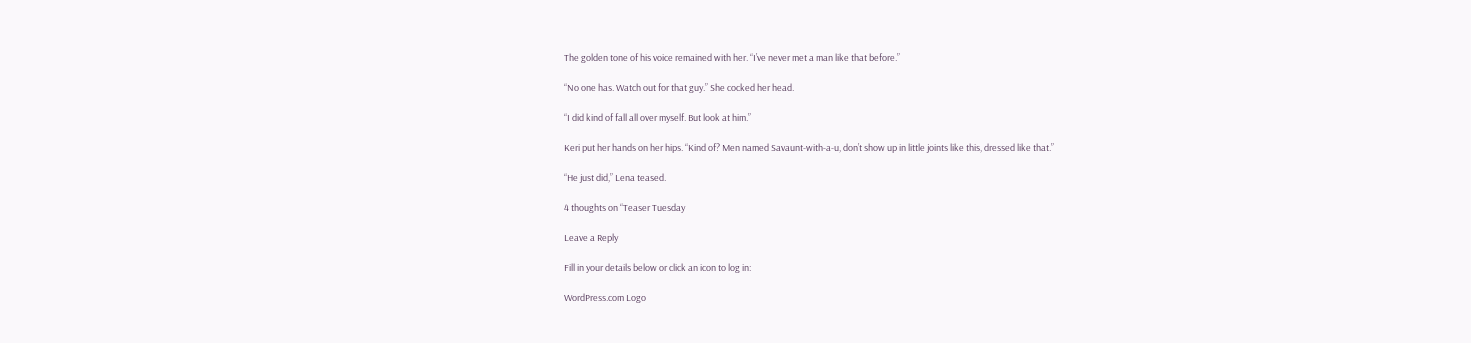The golden tone of his voice remained with her. “I’ve never met a man like that before.”

“No one has. Watch out for that guy.” She cocked her head.

“I did kind of fall all over myself. But look at him.”

Keri put her hands on her hips. “Kind of? Men named Savaunt-with-a-u, don’t show up in little joints like this, dressed like that.”

“He just did,” Lena teased.

4 thoughts on “Teaser Tuesday

Leave a Reply

Fill in your details below or click an icon to log in:

WordPress.com Logo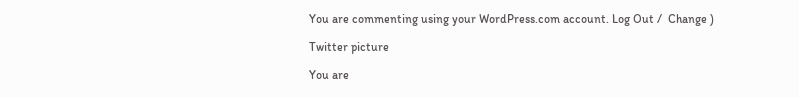You are commenting using your WordPress.com account. Log Out /  Change )

Twitter picture

You are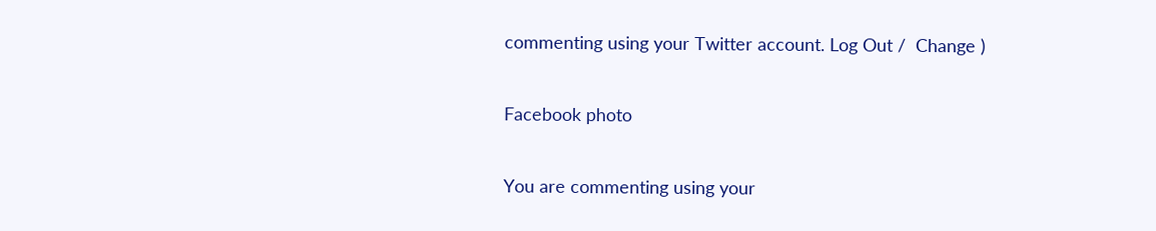commenting using your Twitter account. Log Out /  Change )

Facebook photo

You are commenting using your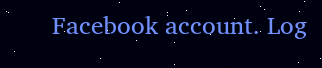Facebook account. Log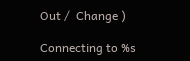Out /  Change )

Connecting to %s